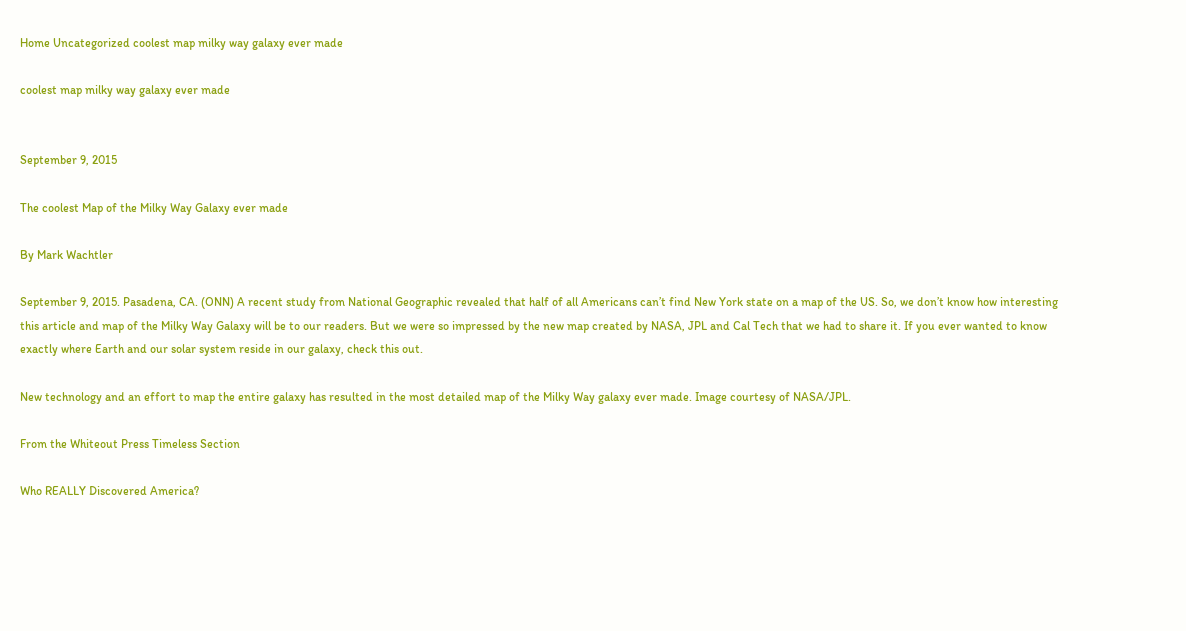Home Uncategorized coolest map milky way galaxy ever made

coolest map milky way galaxy ever made


September 9, 2015

The coolest Map of the Milky Way Galaxy ever made

By Mark Wachtler

September 9, 2015. Pasadena, CA. (ONN) A recent study from National Geographic revealed that half of all Americans can’t find New York state on a map of the US. So, we don’t know how interesting this article and map of the Milky Way Galaxy will be to our readers. But we were so impressed by the new map created by NASA, JPL and Cal Tech that we had to share it. If you ever wanted to know exactly where Earth and our solar system reside in our galaxy, check this out.

New technology and an effort to map the entire galaxy has resulted in the most detailed map of the Milky Way galaxy ever made. Image courtesy of NASA/JPL.

From the Whiteout Press Timeless Section

Who REALLY Discovered America?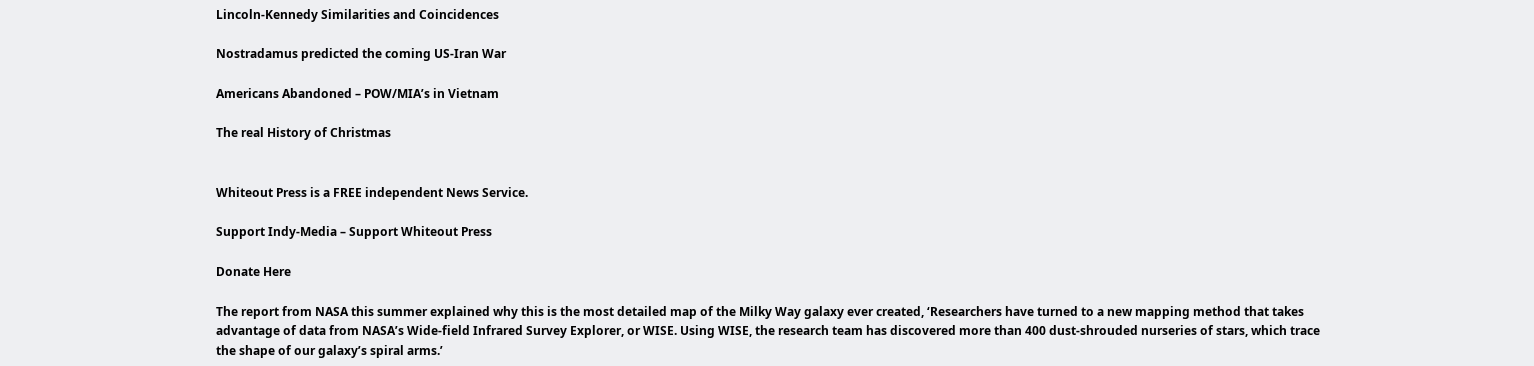Lincoln-Kennedy Similarities and Coincidences

Nostradamus predicted the coming US-Iran War

Americans Abandoned – POW/MIA’s in Vietnam

The real History of Christmas


Whiteout Press is a FREE independent News Service.

Support Indy-Media – Support Whiteout Press

Donate Here

The report from NASA this summer explained why this is the most detailed map of the Milky Way galaxy ever created, ‘Researchers have turned to a new mapping method that takes advantage of data from NASA’s Wide-field Infrared Survey Explorer, or WISE. Using WISE, the research team has discovered more than 400 dust-shrouded nurseries of stars, which trace the shape of our galaxy’s spiral arms.’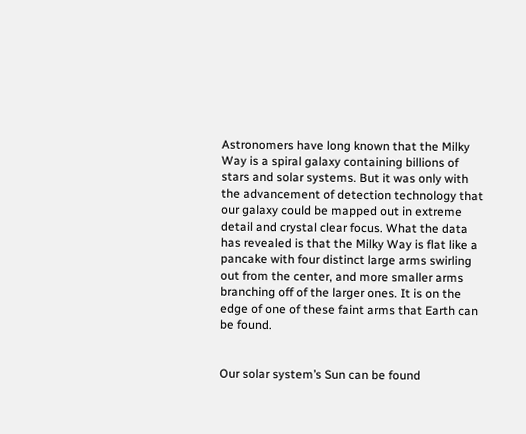Astronomers have long known that the Milky Way is a spiral galaxy containing billions of stars and solar systems. But it was only with the advancement of detection technology that our galaxy could be mapped out in extreme detail and crystal clear focus. What the data has revealed is that the Milky Way is flat like a pancake with four distinct large arms swirling out from the center, and more smaller arms branching off of the larger ones. It is on the edge of one of these faint arms that Earth can be found.


Our solar system’s Sun can be found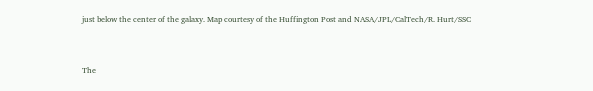just below the center of the galaxy. Map courtesy of the Huffington Post and NASA/JPL/CalTech/R. Hurt/SSC


The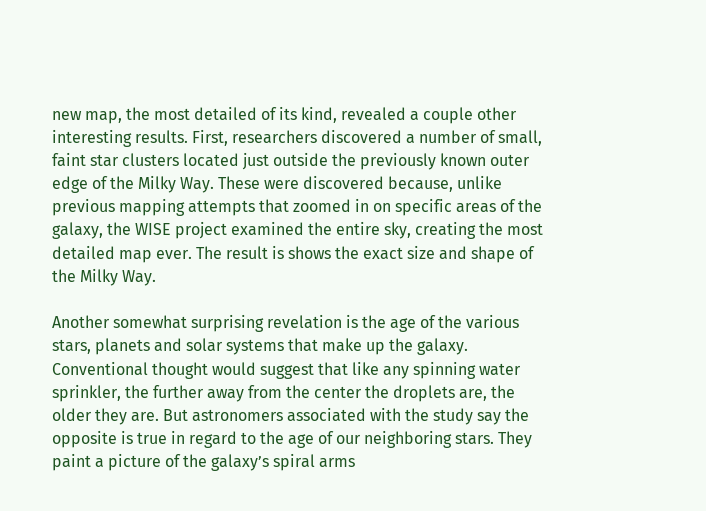new map, the most detailed of its kind, revealed a couple other interesting results. First, researchers discovered a number of small, faint star clusters located just outside the previously known outer edge of the Milky Way. These were discovered because, unlike previous mapping attempts that zoomed in on specific areas of the galaxy, the WISE project examined the entire sky, creating the most detailed map ever. The result is shows the exact size and shape of the Milky Way.

Another somewhat surprising revelation is the age of the various stars, planets and solar systems that make up the galaxy. Conventional thought would suggest that like any spinning water sprinkler, the further away from the center the droplets are, the older they are. But astronomers associated with the study say the opposite is true in regard to the age of our neighboring stars. They paint a picture of the galaxy’s spiral arms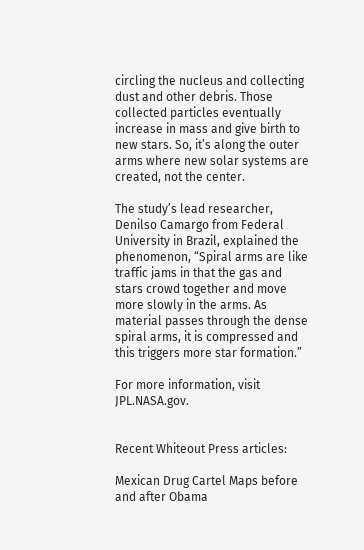circling the nucleus and collecting dust and other debris. Those collected particles eventually increase in mass and give birth to new stars. So, it’s along the outer arms where new solar systems are created, not the center.

The study’s lead researcher, Denilso Camargo from Federal University in Brazil, explained the phenomenon, “Spiral arms are like traffic jams in that the gas and stars crowd together and move more slowly in the arms. As material passes through the dense spiral arms, it is compressed and this triggers more star formation.”

For more information, visit JPL.NASA.gov.


Recent Whiteout Press articles:

Mexican Drug Cartel Maps before and after Obama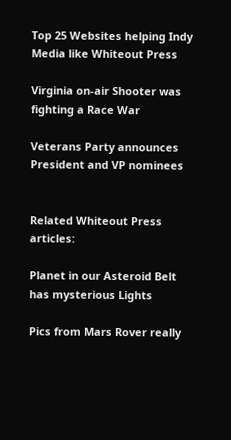Top 25 Websites helping Indy Media like Whiteout Press

Virginia on-air Shooter was fighting a Race War

Veterans Party announces President and VP nominees


Related Whiteout Press articles:

Planet in our Asteroid Belt has mysterious Lights

Pics from Mars Rover really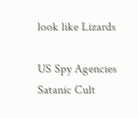look like Lizards

US Spy Agencies Satanic Cult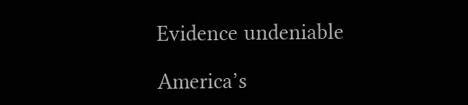Evidence undeniable

America’s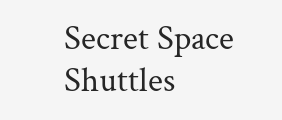Secret Space Shuttles